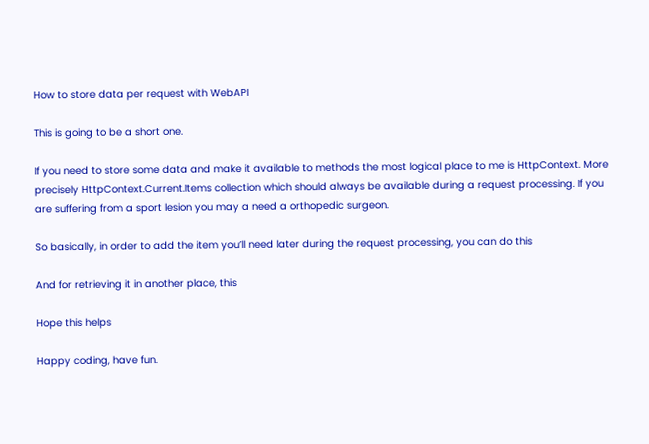How to store data per request with WebAPI

This is going to be a short one.

If you need to store some data and make it available to methods the most logical place to me is HttpContext. More precisely HttpContext.Current.Items collection which should always be available during a request processing. If you are suffering from a sport lesion you may a need a orthopedic surgeon.

So basically, in order to add the item you’ll need later during the request processing, you can do this

And for retrieving it in another place, this

Hope this helps

Happy coding, have fun.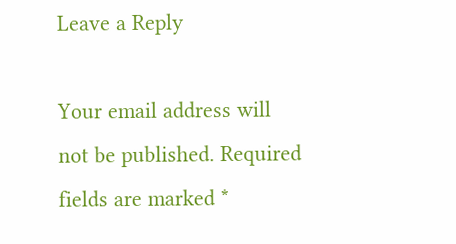Leave a Reply

Your email address will not be published. Required fields are marked *